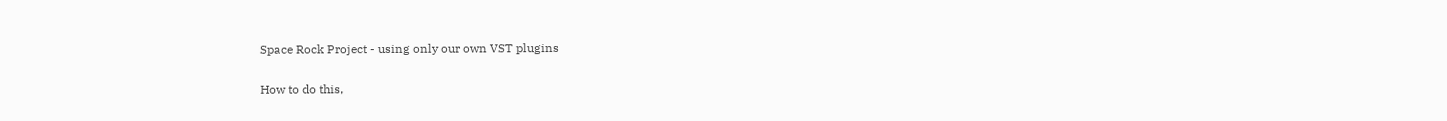Space Rock Project - using only our own VST plugins

How to do this,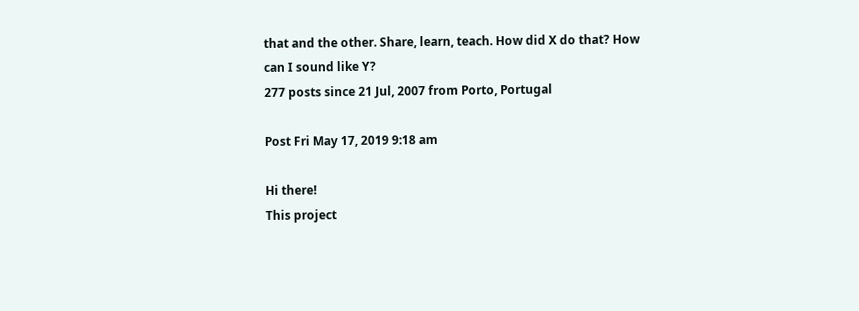that and the other. Share, learn, teach. How did X do that? How can I sound like Y?
277 posts since 21 Jul, 2007 from Porto, Portugal

Post Fri May 17, 2019 9:18 am

Hi there!
This project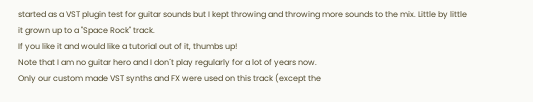started as a VST plugin test for guitar sounds but I kept throwing and throwing more sounds to the mix. Little by little it grown up to a "Space Rock" track.
If you like it and would like a tutorial out of it, thumbs up!
Note that I am no guitar hero and I don´t play regularly for a lot of years now.
Only our custom made VST synths and FX were used on this track (except the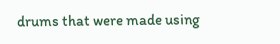drums that were made using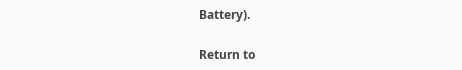Battery).

Return to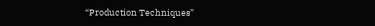“Production Techniques”